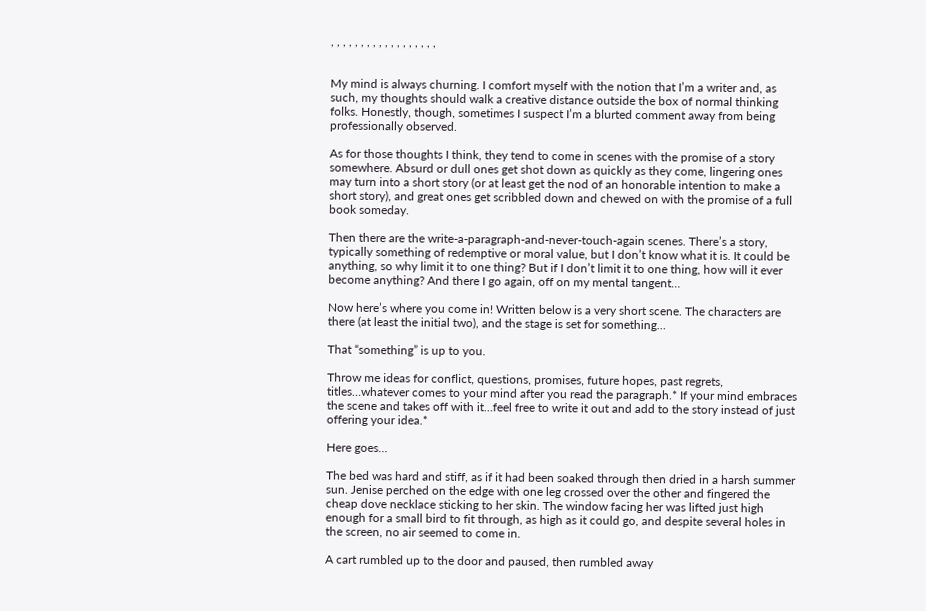, , , , , , , , , , , , , , , , , ,


My mind is always churning. I comfort myself with the notion that I’m a writer and, as such, my thoughts should walk a creative distance outside the box of normal thinking folks. Honestly, though, sometimes I suspect I’m a blurted comment away from being professionally observed.

As for those thoughts I think, they tend to come in scenes with the promise of a story somewhere. Absurd or dull ones get shot down as quickly as they come, lingering ones may turn into a short story (or at least get the nod of an honorable intention to make a short story), and great ones get scribbled down and chewed on with the promise of a full book someday.

Then there are the write-a-paragraph-and-never-touch-again scenes. There’s a story, typically something of redemptive or moral value, but I don’t know what it is. It could be anything, so why limit it to one thing? But if I don’t limit it to one thing, how will it ever become anything? And there I go again, off on my mental tangent…

Now here’s where you come in! Written below is a very short scene. The characters are there (at least the initial two), and the stage is set for something…

That “something” is up to you.

Throw me ideas for conflict, questions, promises, future hopes, past regrets, titles…whatever comes to your mind after you read the paragraph.* If your mind embraces the scene and takes off with it…feel free to write it out and add to the story instead of just offering your idea.*

Here goes…

The bed was hard and stiff, as if it had been soaked through then dried in a harsh summer sun. Jenise perched on the edge with one leg crossed over the other and fingered the cheap dove necklace sticking to her skin. The window facing her was lifted just high enough for a small bird to fit through, as high as it could go, and despite several holes in the screen, no air seemed to come in.

A cart rumbled up to the door and paused, then rumbled away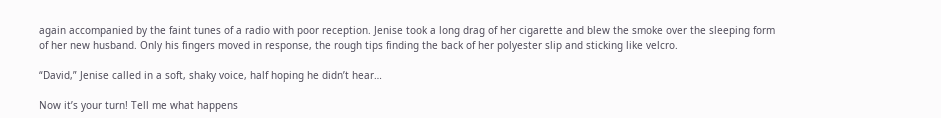again accompanied by the faint tunes of a radio with poor reception. Jenise took a long drag of her cigarette and blew the smoke over the sleeping form of her new husband. Only his fingers moved in response, the rough tips finding the back of her polyester slip and sticking like velcro.

“David,” Jenise called in a soft, shaky voice, half hoping he didn’t hear…

Now it’s your turn! Tell me what happens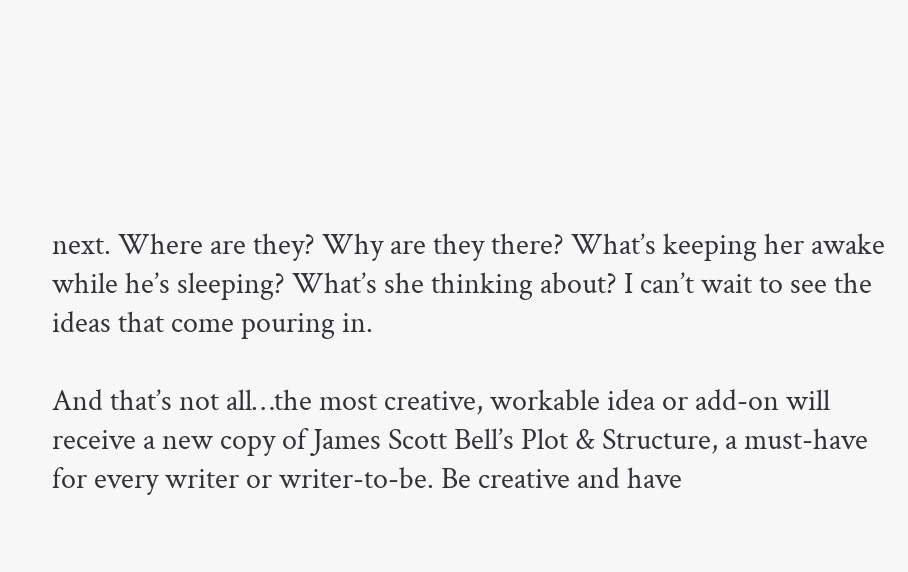next. Where are they? Why are they there? What’s keeping her awake while he’s sleeping? What’s she thinking about? I can’t wait to see the ideas that come pouring in.

And that’s not all…the most creative, workable idea or add-on will receive a new copy of James Scott Bell’s Plot & Structure, a must-have for every writer or writer-to-be. Be creative and have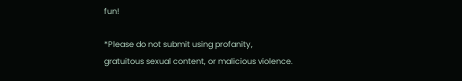fun!

*Please do not submit using profanity, gratuitous sexual content, or malicious violence.